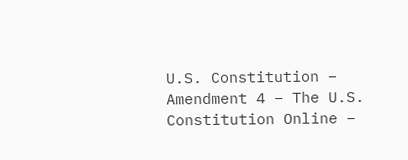U.S. Constitution – Amendment 4 – The U.S. Constitution Online –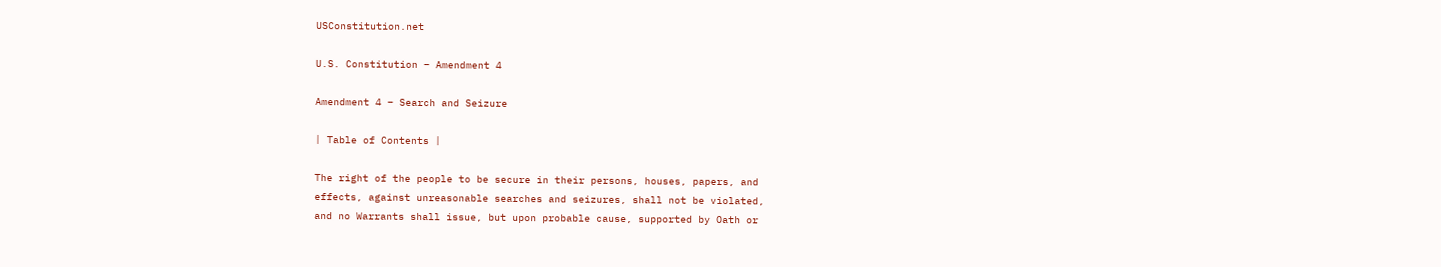USConstitution.net

U.S. Constitution – Amendment 4

Amendment 4 – Search and Seizure

| Table of Contents |

The right of the people to be secure in their persons, houses, papers, and
effects, against unreasonable searches and seizures, shall not be violated,
and no Warrants shall issue, but upon probable cause, supported by Oath or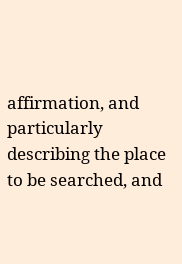affirmation, and particularly describing the place to be searched, and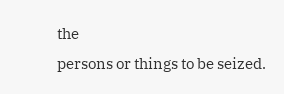the
persons or things to be seized.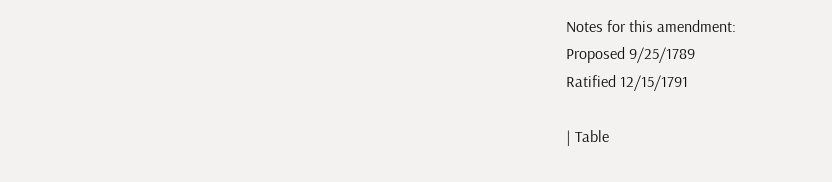Notes for this amendment:
Proposed 9/25/1789
Ratified 12/15/1791

| Table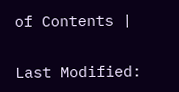of Contents |

Last Modified: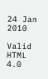24 Jan 2010

Valid HTML 4.0